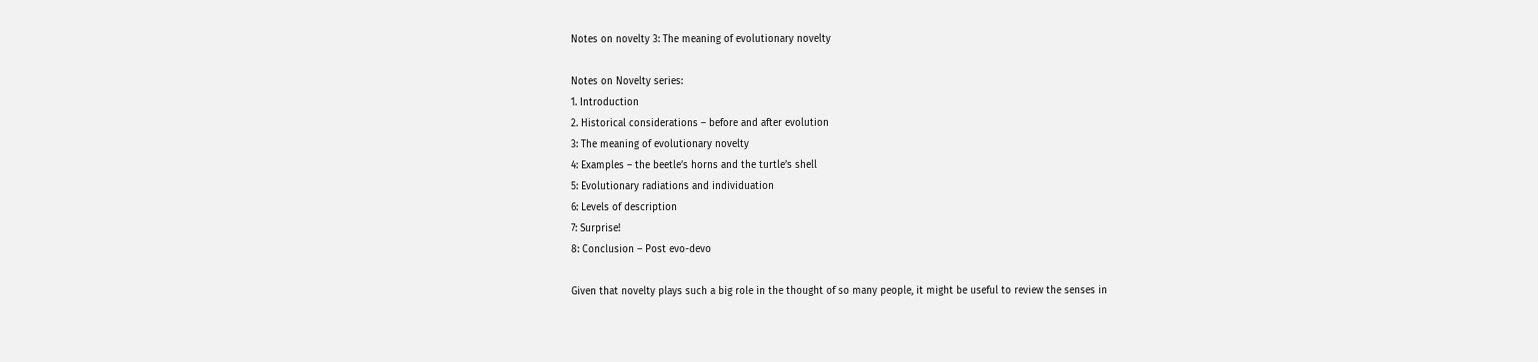Notes on novelty 3: The meaning of evolutionary novelty

Notes on Novelty series:
1. Introduction
2. Historical considerations – before and after evolution
3: The meaning of evolutionary novelty
4: Examples – the beetle’s horns and the turtle’s shell
5: Evolutionary radiations and individuation
6: Levels of description
7: Surprise!
8: Conclusion – Post evo-devo

Given that novelty plays such a big role in the thought of so many people, it might be useful to review the senses in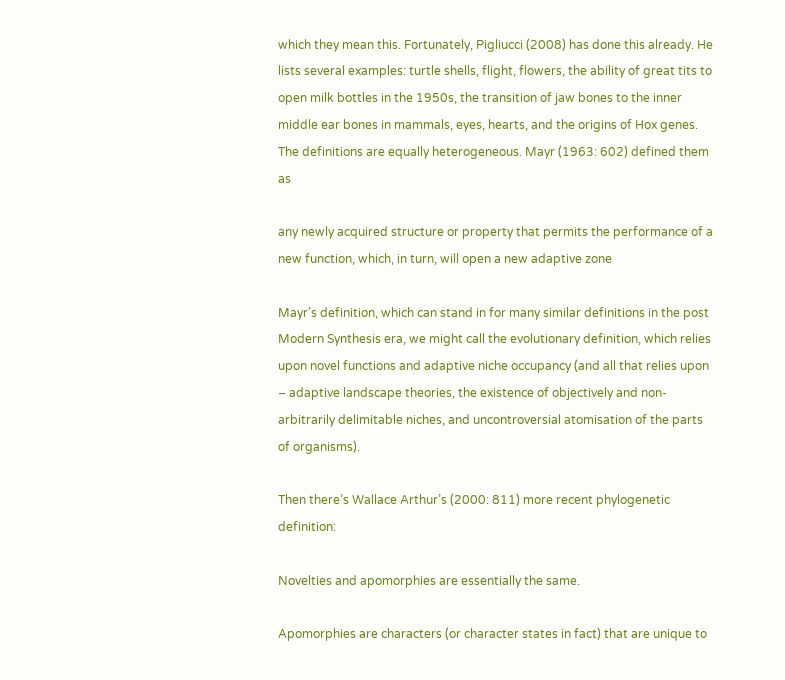which they mean this. Fortunately, Pigliucci (2008) has done this already. He lists several examples: turtle shells, flight, flowers, the ability of great tits to open milk bottles in the 1950s, the transition of jaw bones to the inner middle ear bones in mammals, eyes, hearts, and the origins of Hox genes. The definitions are equally heterogeneous. Mayr (1963: 602) defined them as

any newly acquired structure or property that permits the performance of a new function, which, in turn, will open a new adaptive zone

Mayr’s definition, which can stand in for many similar definitions in the post Modern Synthesis era, we might call the evolutionary definition, which relies upon novel functions and adaptive niche occupancy (and all that relies upon – adaptive landscape theories, the existence of objectively and non-arbitrarily delimitable niches, and uncontroversial atomisation of the parts of organisms).

Then there’s Wallace Arthur’s (2000: 811) more recent phylogenetic definition:

Novelties and apomorphies are essentially the same.

Apomorphies are characters (or character states in fact) that are unique to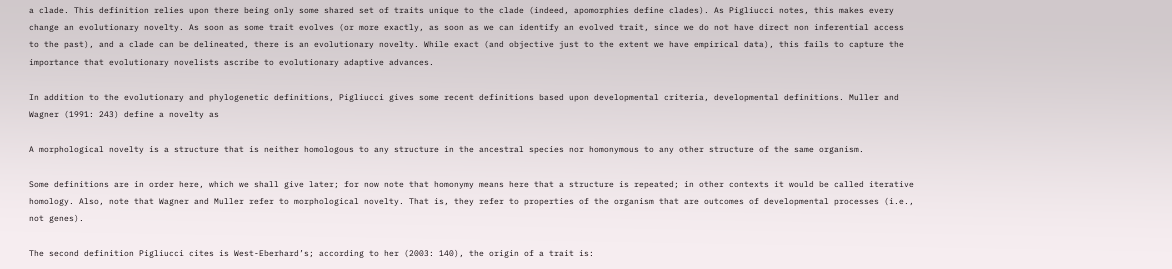a clade. This definition relies upon there being only some shared set of traits unique to the clade (indeed, apomorphies define clades). As Pigliucci notes, this makes every change an evolutionary novelty. As soon as some trait evolves (or more exactly, as soon as we can identify an evolved trait, since we do not have direct non inferential access to the past), and a clade can be delineated, there is an evolutionary novelty. While exact (and objective just to the extent we have empirical data), this fails to capture the importance that evolutionary novelists ascribe to evolutionary adaptive advances.

In addition to the evolutionary and phylogenetic definitions, Pigliucci gives some recent definitions based upon developmental criteria, developmental definitions. Muller and Wagner (1991: 243) define a novelty as

A morphological novelty is a structure that is neither homologous to any structure in the ancestral species nor homonymous to any other structure of the same organism.

Some definitions are in order here, which we shall give later; for now note that homonymy means here that a structure is repeated; in other contexts it would be called iterative homology. Also, note that Wagner and Muller refer to morphological novelty. That is, they refer to properties of the organism that are outcomes of developmental processes (i.e., not genes).

The second definition Pigliucci cites is West-Eberhard’s; according to her (2003: 140), the origin of a trait is: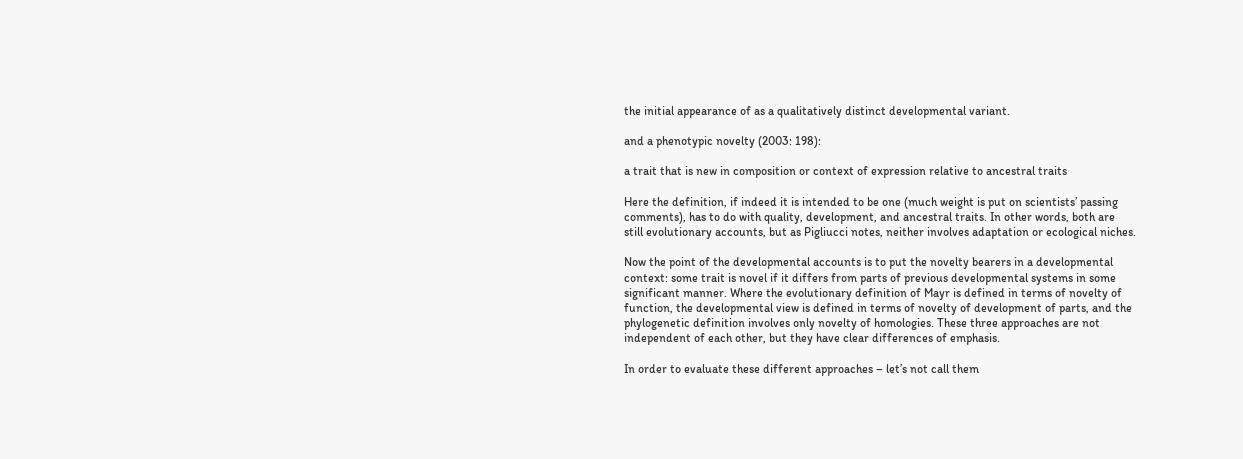the initial appearance of as a qualitatively distinct developmental variant.

and a phenotypic novelty (2003: 198):

a trait that is new in composition or context of expression relative to ancestral traits

Here the definition, if indeed it is intended to be one (much weight is put on scientists’ passing comments), has to do with quality, development, and ancestral traits. In other words, both are still evolutionary accounts, but as Pigliucci notes, neither involves adaptation or ecological niches.

Now the point of the developmental accounts is to put the novelty bearers in a developmental context: some trait is novel if it differs from parts of previous developmental systems in some significant manner. Where the evolutionary definition of Mayr is defined in terms of novelty of function, the developmental view is defined in terms of novelty of development of parts, and the phylogenetic definition involves only novelty of homologies. These three approaches are not independent of each other, but they have clear differences of emphasis.

In order to evaluate these different approaches – let’s not call them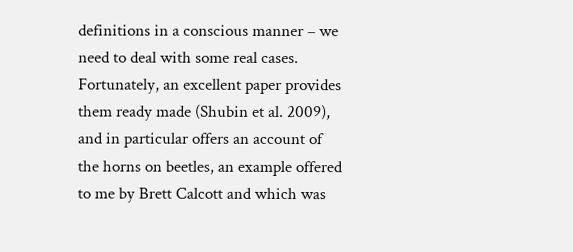definitions in a conscious manner – we need to deal with some real cases. Fortunately, an excellent paper provides them ready made (Shubin et al. 2009), and in particular offers an account of the horns on beetles, an example offered to me by Brett Calcott and which was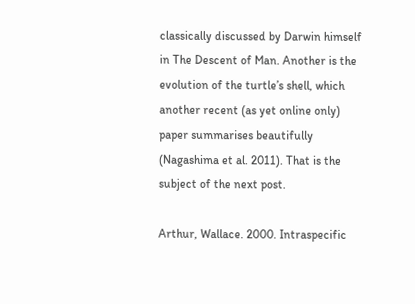classically discussed by Darwin himself in The Descent of Man. Another is the evolution of the turtle’s shell, which another recent (as yet online only) paper summarises beautifully (Nagashima et al. 2011). That is the subject of the next post.

Arthur, Wallace. 2000. Intraspecific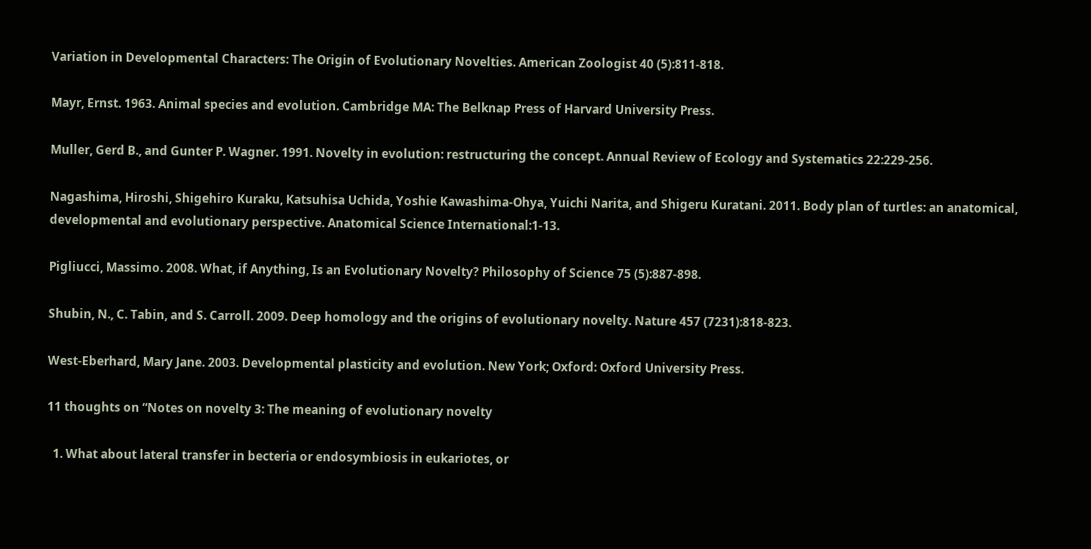Variation in Developmental Characters: The Origin of Evolutionary Novelties. American Zoologist 40 (5):811-818.

Mayr, Ernst. 1963. Animal species and evolution. Cambridge MA: The Belknap Press of Harvard University Press.

Muller, Gerd B., and Gunter P. Wagner. 1991. Novelty in evolution: restructuring the concept. Annual Review of Ecology and Systematics 22:229-256.

Nagashima, Hiroshi, Shigehiro Kuraku, Katsuhisa Uchida, Yoshie Kawashima-Ohya, Yuichi Narita, and Shigeru Kuratani. 2011. Body plan of turtles: an anatomical, developmental and evolutionary perspective. Anatomical Science International:1-13.

Pigliucci, Massimo. 2008. What, if Anything, Is an Evolutionary Novelty? Philosophy of Science 75 (5):887-898.

Shubin, N., C. Tabin, and S. Carroll. 2009. Deep homology and the origins of evolutionary novelty. Nature 457 (7231):818-823.

West-Eberhard, Mary Jane. 2003. Developmental plasticity and evolution. New York; Oxford: Oxford University Press.

11 thoughts on “Notes on novelty 3: The meaning of evolutionary novelty

  1. What about lateral transfer in becteria or endosymbiosis in eukariotes, or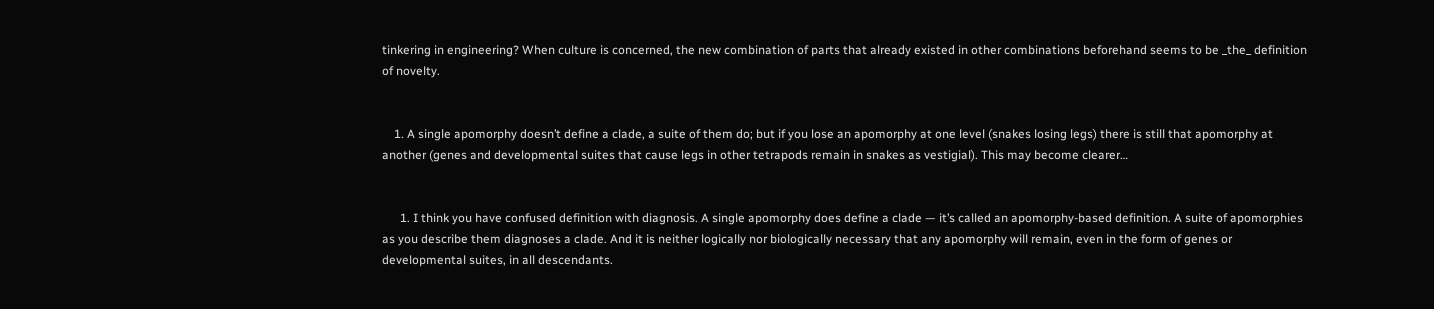tinkering in engineering? When culture is concerned, the new combination of parts that already existed in other combinations beforehand seems to be _the_ definition of novelty.


    1. A single apomorphy doesn’t define a clade, a suite of them do; but if you lose an apomorphy at one level (snakes losing legs) there is still that apomorphy at another (genes and developmental suites that cause legs in other tetrapods remain in snakes as vestigial). This may become clearer…


      1. I think you have confused definition with diagnosis. A single apomorphy does define a clade — it’s called an apomorphy-based definition. A suite of apomorphies as you describe them diagnoses a clade. And it is neither logically nor biologically necessary that any apomorphy will remain, even in the form of genes or developmental suites, in all descendants.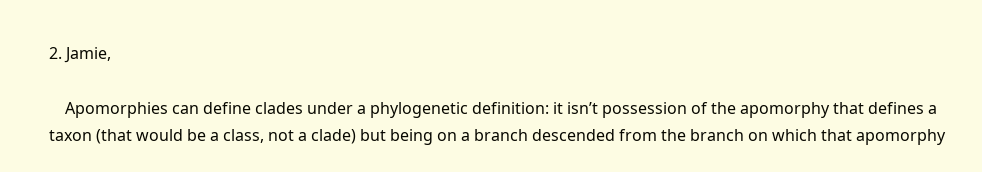2. Jamie,

    Apomorphies can define clades under a phylogenetic definition: it isn’t possession of the apomorphy that defines a taxon (that would be a class, not a clade) but being on a branch descended from the branch on which that apomorphy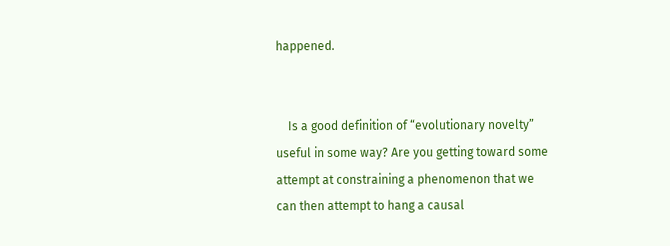happened.


    Is a good definition of “evolutionary novelty” useful in some way? Are you getting toward some attempt at constraining a phenomenon that we can then attempt to hang a causal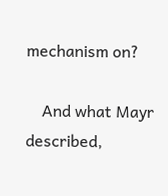mechanism on?

    And what Mayr described,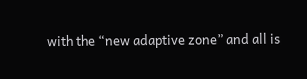with the “new adaptive zone” and all is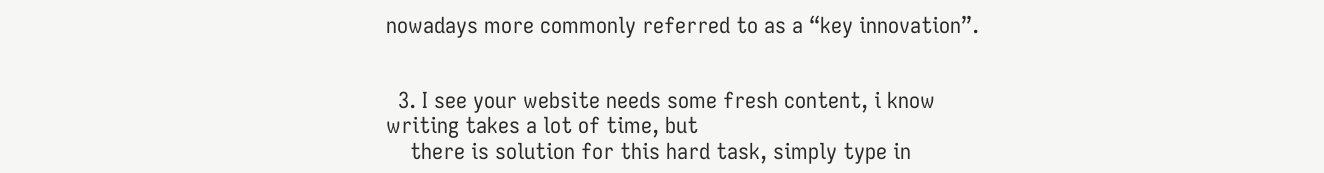nowadays more commonly referred to as a “key innovation”.


  3. I see your website needs some fresh content, i know writing takes a lot of time, but
    there is solution for this hard task, simply type in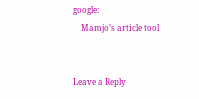google:
    Mamjo’s article tool


Leave a Reply